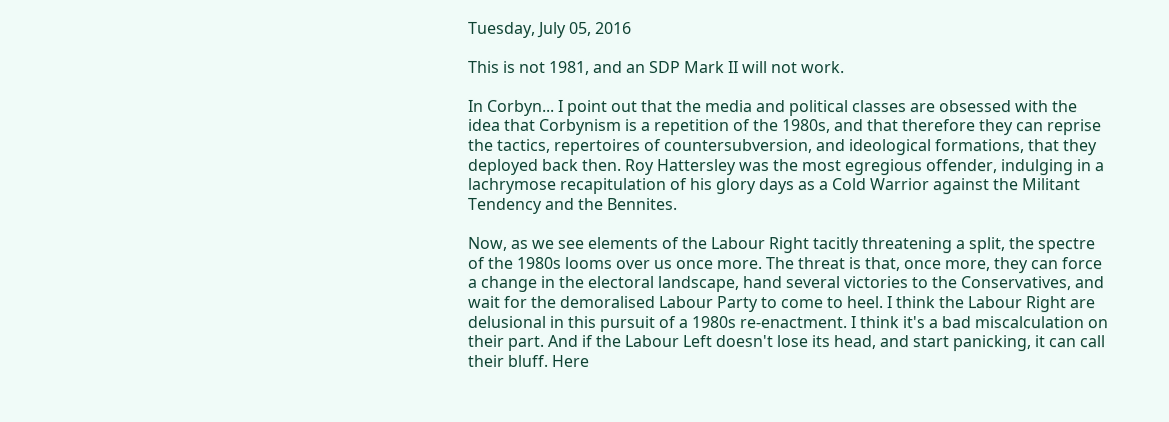Tuesday, July 05, 2016

This is not 1981, and an SDP Mark II will not work.

In Corbyn... I point out that the media and political classes are obsessed with the idea that Corbynism is a repetition of the 1980s, and that therefore they can reprise the tactics, repertoires of countersubversion, and ideological formations, that they deployed back then. Roy Hattersley was the most egregious offender, indulging in a lachrymose recapitulation of his glory days as a Cold Warrior against the Militant Tendency and the Bennites.

Now, as we see elements of the Labour Right tacitly threatening a split, the spectre of the 1980s looms over us once more. The threat is that, once more, they can force a change in the electoral landscape, hand several victories to the Conservatives, and wait for the demoralised Labour Party to come to heel. I think the Labour Right are delusional in this pursuit of a 1980s re-enactment. I think it's a bad miscalculation on their part. And if the Labour Left doesn't lose its head, and start panicking, it can call their bluff. Here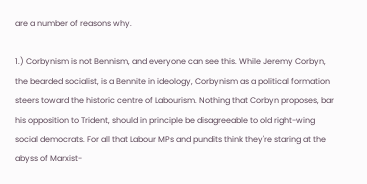are a number of reasons why.

1.) Corbynism is not Bennism, and everyone can see this. While Jeremy Corbyn, the bearded socialist, is a Bennite in ideology, Corbynism as a political formation steers toward the historic centre of Labourism. Nothing that Corbyn proposes, bar his opposition to Trident, should in principle be disagreeable to old right-wing social democrats. For all that Labour MPs and pundits think they're staring at the abyss of Marxist-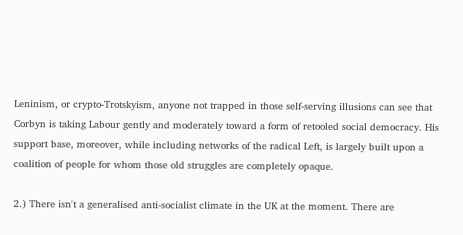Leninism, or crypto-Trotskyism, anyone not trapped in those self-serving illusions can see that Corbyn is taking Labour gently and moderately toward a form of retooled social democracy. His support base, moreover, while including networks of the radical Left, is largely built upon a coalition of people for whom those old struggles are completely opaque.

2.) There isn't a generalised anti-socialist climate in the UK at the moment. There are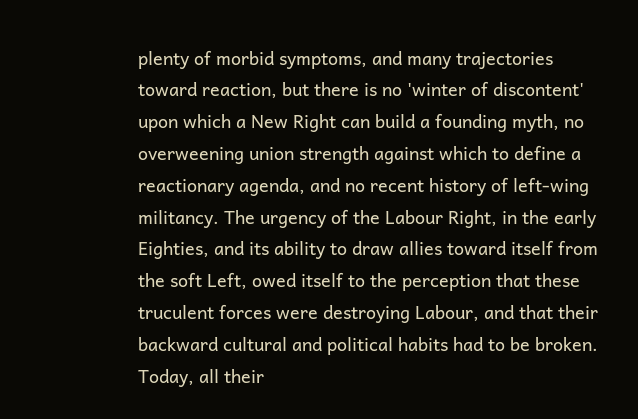plenty of morbid symptoms, and many trajectories toward reaction, but there is no 'winter of discontent' upon which a New Right can build a founding myth, no overweening union strength against which to define a reactionary agenda, and no recent history of left-wing militancy. The urgency of the Labour Right, in the early Eighties, and its ability to draw allies toward itself from the soft Left, owed itself to the perception that these truculent forces were destroying Labour, and that their backward cultural and political habits had to be broken. Today, all their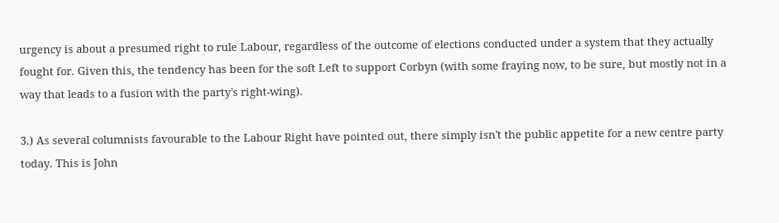urgency is about a presumed right to rule Labour, regardless of the outcome of elections conducted under a system that they actually fought for. Given this, the tendency has been for the soft Left to support Corbyn (with some fraying now, to be sure, but mostly not in a way that leads to a fusion with the party's right-wing).

3.) As several columnists favourable to the Labour Right have pointed out, there simply isn't the public appetite for a new centre party today. This is John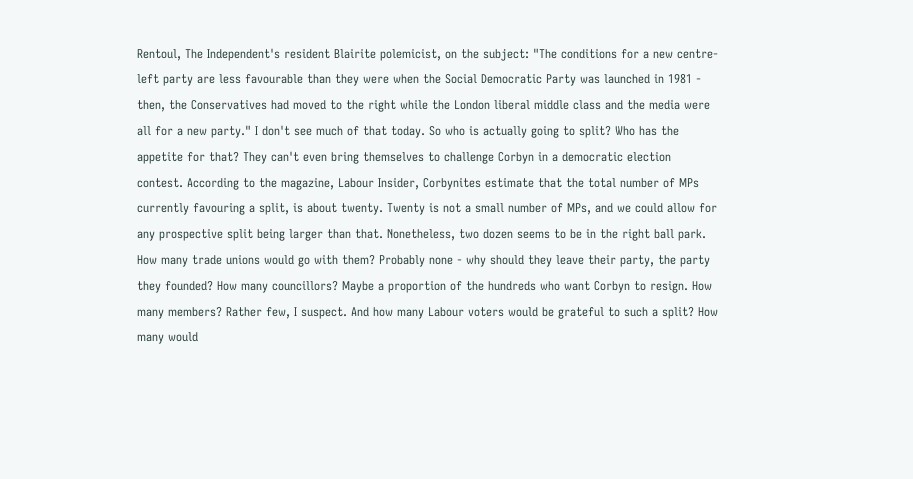Rentoul, The Independent's resident Blairite polemicist, on the subject: "The conditions for a new centre-left party are less favourable than they were when the Social Democratic Party was launched in 1981 - then, the Conservatives had moved to the right while the London liberal middle class and the media were all for a new party." I don't see much of that today. So who is actually going to split? Who has the appetite for that? They can't even bring themselves to challenge Corbyn in a democratic election contest. According to the magazine, Labour Insider, Corbynites estimate that the total number of MPs currently favouring a split, is about twenty. Twenty is not a small number of MPs, and we could allow for any prospective split being larger than that. Nonetheless, two dozen seems to be in the right ball park. How many trade unions would go with them? Probably none - why should they leave their party, the party they founded? How many councillors? Maybe a proportion of the hundreds who want Corbyn to resign. How many members? Rather few, I suspect. And how many Labour voters would be grateful to such a split? How many would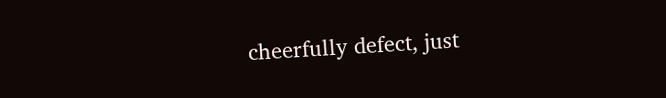cheerfully defect, just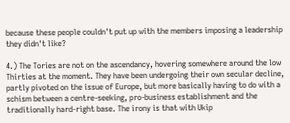because these people couldn't put up with the members imposing a leadership they didn't like?

4.) The Tories are not on the ascendancy, hovering somewhere around the low Thirties at the moment. They have been undergoing their own secular decline, partly pivoted on the issue of Europe, but more basically having to do with a schism between a centre-seeking, pro-business establishment and the traditionally hard-right base. The irony is that with Ukip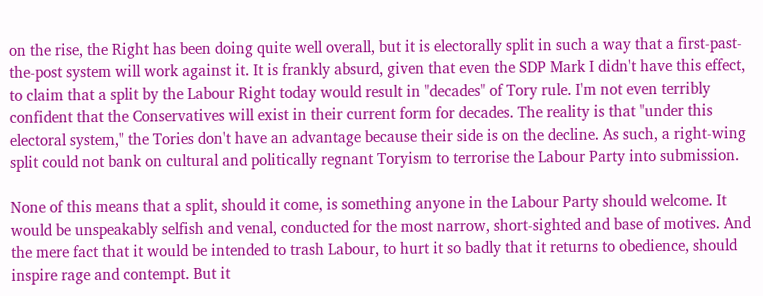on the rise, the Right has been doing quite well overall, but it is electorally split in such a way that a first-past-the-post system will work against it. It is frankly absurd, given that even the SDP Mark I didn't have this effect, to claim that a split by the Labour Right today would result in "decades" of Tory rule. I'm not even terribly confident that the Conservatives will exist in their current form for decades. The reality is that "under this electoral system," the Tories don't have an advantage because their side is on the decline. As such, a right-wing split could not bank on cultural and politically regnant Toryism to terrorise the Labour Party into submission.

None of this means that a split, should it come, is something anyone in the Labour Party should welcome. It would be unspeakably selfish and venal, conducted for the most narrow, short-sighted and base of motives. And the mere fact that it would be intended to trash Labour, to hurt it so badly that it returns to obedience, should inspire rage and contempt. But it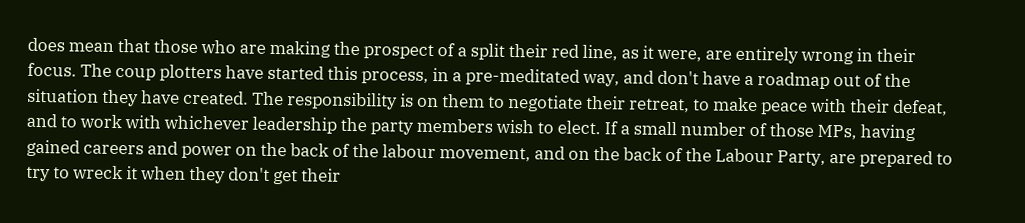does mean that those who are making the prospect of a split their red line, as it were, are entirely wrong in their focus. The coup plotters have started this process, in a pre-meditated way, and don't have a roadmap out of the situation they have created. The responsibility is on them to negotiate their retreat, to make peace with their defeat, and to work with whichever leadership the party members wish to elect. If a small number of those MPs, having gained careers and power on the back of the labour movement, and on the back of the Labour Party, are prepared to try to wreck it when they don't get their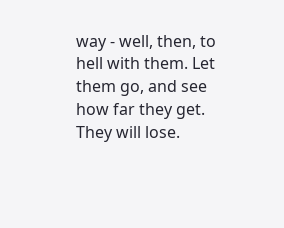way - well, then, to hell with them. Let them go, and see how far they get. They will lose.